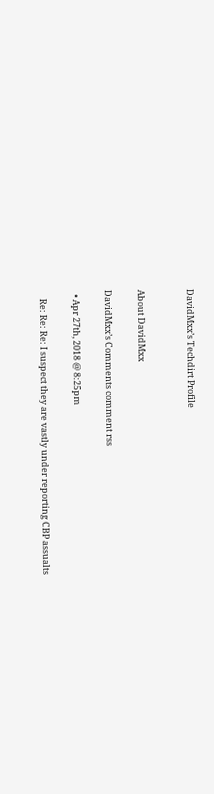DavidMxx’s Techdirt Profile


About DavidMxx

DavidMxx’s Comments comment rss

  • Apr 27th, 2018 @ 8:25pm

    Re: Re: Re: I suspect they are vastly under reporting CBP assualts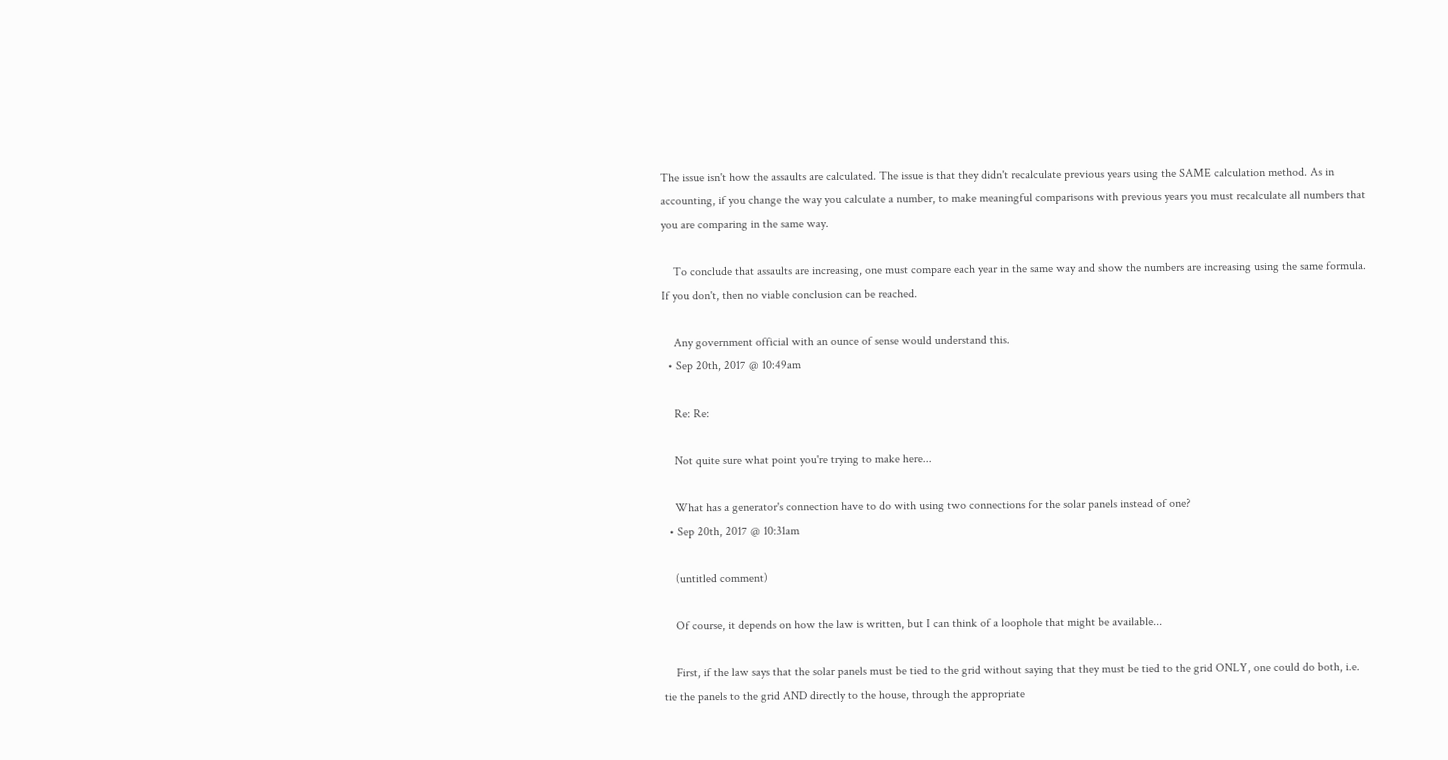The issue isn't how the assaults are calculated. The issue is that they didn't recalculate previous years using the SAME calculation method. As in accounting, if you change the way you calculate a number, to make meaningful comparisons with previous years you must recalculate all numbers that you are comparing in the same way.

    To conclude that assaults are increasing, one must compare each year in the same way and show the numbers are increasing using the same formula. If you don't, then no viable conclusion can be reached.

    Any government official with an ounce of sense would understand this.
  • Sep 20th, 2017 @ 10:49am

    Re: Re:

    Not quite sure what point you're trying to make here...

    What has a generator's connection have to do with using two connections for the solar panels instead of one?
  • Sep 20th, 2017 @ 10:31am

    (untitled comment)

    Of course, it depends on how the law is written, but I can think of a loophole that might be available...

    First, if the law says that the solar panels must be tied to the grid without saying that they must be tied to the grid ONLY, one could do both, i.e. tie the panels to the grid AND directly to the house, through the appropriate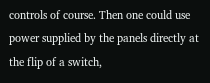controls of course. Then one could use power supplied by the panels directly at the flip of a switch,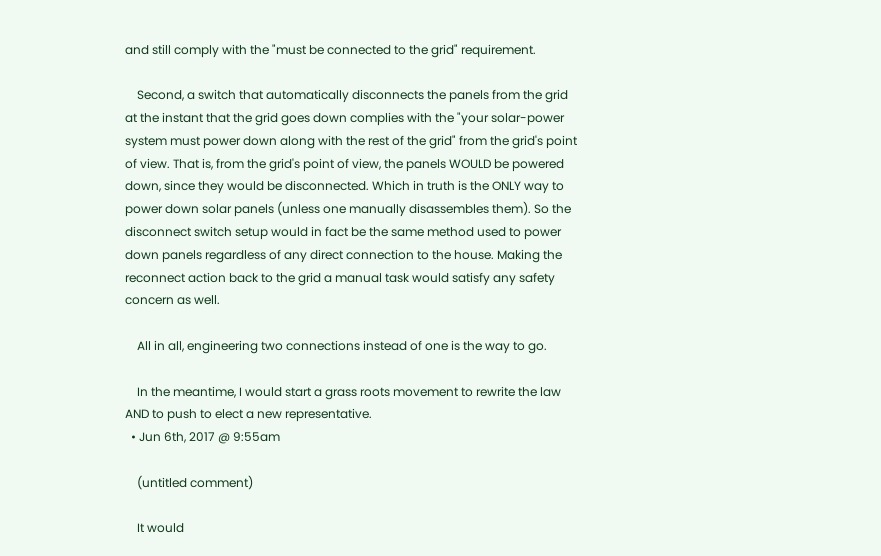and still comply with the "must be connected to the grid" requirement.

    Second, a switch that automatically disconnects the panels from the grid at the instant that the grid goes down complies with the "your solar-power system must power down along with the rest of the grid" from the grid's point of view. That is, from the grid's point of view, the panels WOULD be powered down, since they would be disconnected. Which in truth is the ONLY way to power down solar panels (unless one manually disassembles them). So the disconnect switch setup would in fact be the same method used to power down panels regardless of any direct connection to the house. Making the reconnect action back to the grid a manual task would satisfy any safety concern as well.

    All in all, engineering two connections instead of one is the way to go.

    In the meantime, I would start a grass roots movement to rewrite the law AND to push to elect a new representative.
  • Jun 6th, 2017 @ 9:55am

    (untitled comment)

    It would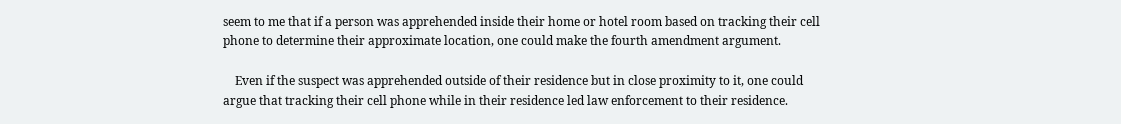seem to me that if a person was apprehended inside their home or hotel room based on tracking their cell phone to determine their approximate location, one could make the fourth amendment argument.

    Even if the suspect was apprehended outside of their residence but in close proximity to it, one could argue that tracking their cell phone while in their residence led law enforcement to their residence.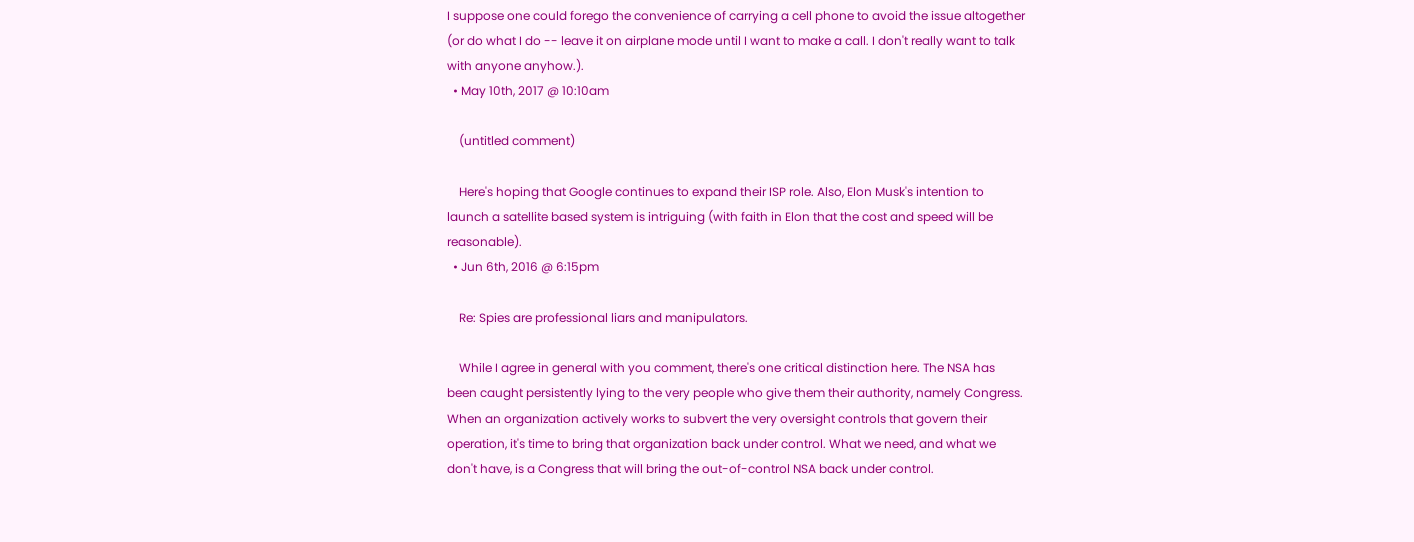I suppose one could forego the convenience of carrying a cell phone to avoid the issue altogether (or do what I do -- leave it on airplane mode until I want to make a call. I don't really want to talk with anyone anyhow.).
  • May 10th, 2017 @ 10:10am

    (untitled comment)

    Here's hoping that Google continues to expand their ISP role. Also, Elon Musk's intention to launch a satellite based system is intriguing (with faith in Elon that the cost and speed will be reasonable).
  • Jun 6th, 2016 @ 6:15pm

    Re: Spies are professional liars and manipulators.

    While I agree in general with you comment, there's one critical distinction here. The NSA has been caught persistently lying to the very people who give them their authority, namely Congress. When an organization actively works to subvert the very oversight controls that govern their operation, it's time to bring that organization back under control. What we need, and what we don't have, is a Congress that will bring the out-of-control NSA back under control.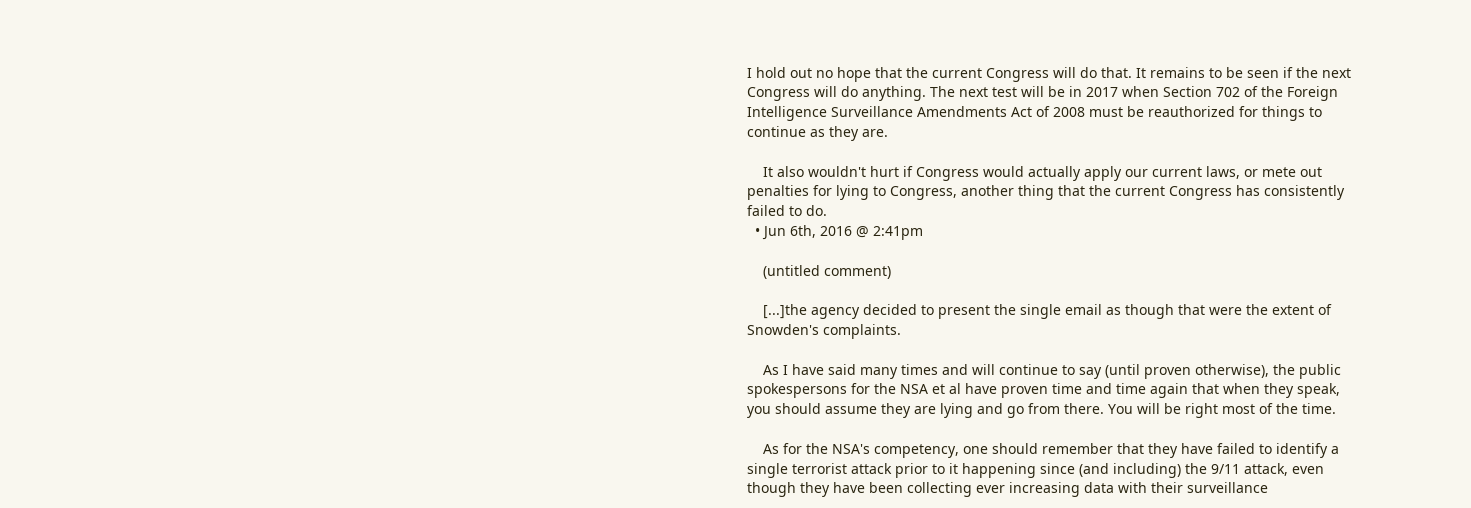I hold out no hope that the current Congress will do that. It remains to be seen if the next Congress will do anything. The next test will be in 2017 when Section 702 of the Foreign Intelligence Surveillance Amendments Act of 2008 must be reauthorized for things to continue as they are.

    It also wouldn't hurt if Congress would actually apply our current laws, or mete out penalties for lying to Congress, another thing that the current Congress has consistently failed to do.
  • Jun 6th, 2016 @ 2:41pm

    (untitled comment)

    [...]the agency decided to present the single email as though that were the extent of Snowden's complaints.

    As I have said many times and will continue to say (until proven otherwise), the public spokespersons for the NSA et al have proven time and time again that when they speak, you should assume they are lying and go from there. You will be right most of the time.

    As for the NSA's competency, one should remember that they have failed to identify a single terrorist attack prior to it happening since (and including) the 9/11 attack, even though they have been collecting ever increasing data with their surveillance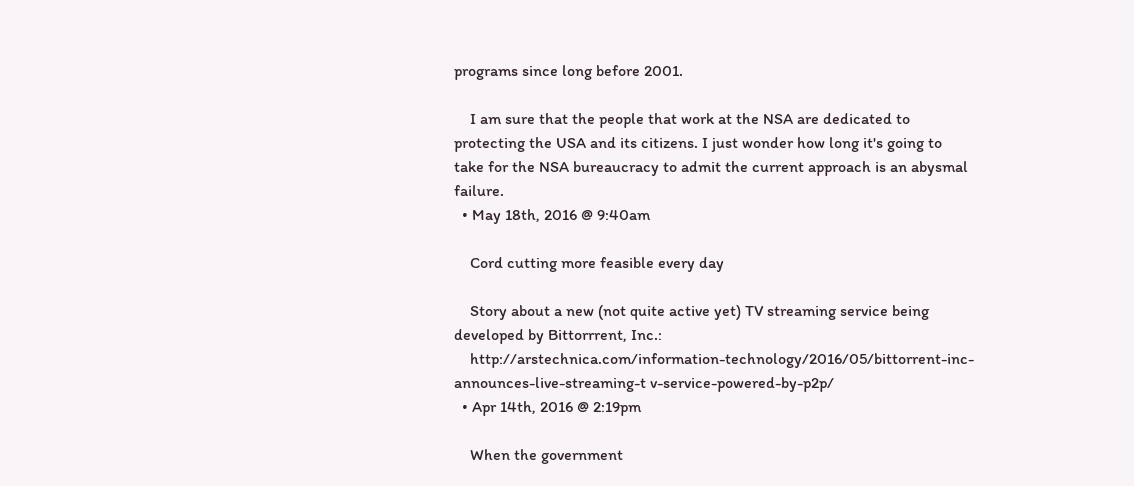programs since long before 2001.

    I am sure that the people that work at the NSA are dedicated to protecting the USA and its citizens. I just wonder how long it's going to take for the NSA bureaucracy to admit the current approach is an abysmal failure.
  • May 18th, 2016 @ 9:40am

    Cord cutting more feasible every day

    Story about a new (not quite active yet) TV streaming service being developed by Bittorrrent, Inc.:
    http://arstechnica.com/information-technology/2016/05/bittorrent-inc-announces-live-streaming-t v-service-powered-by-p2p/
  • Apr 14th, 2016 @ 2:19pm

    When the government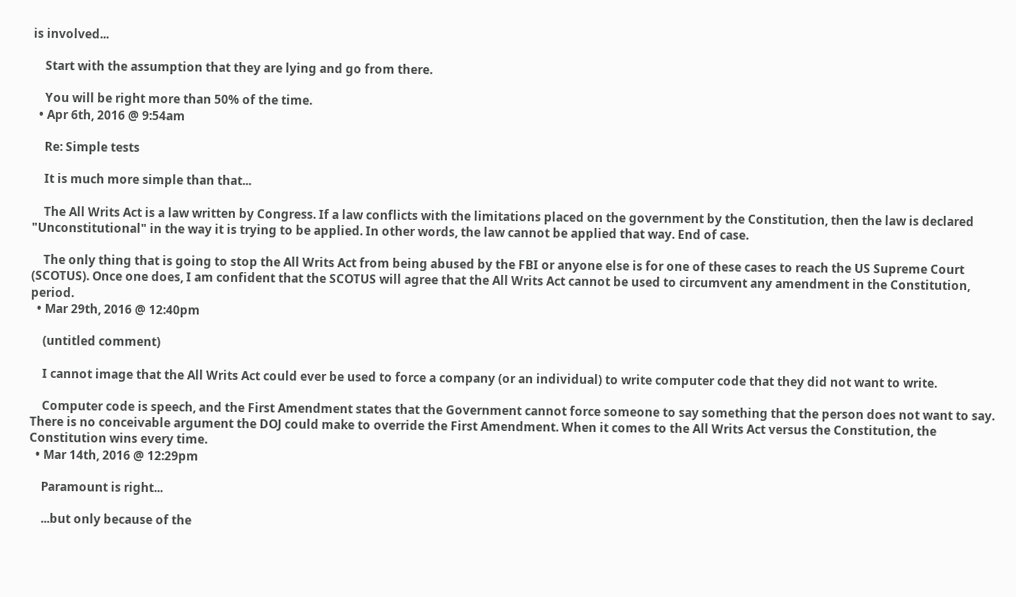is involved...

    Start with the assumption that they are lying and go from there.

    You will be right more than 50% of the time.
  • Apr 6th, 2016 @ 9:54am

    Re: Simple tests

    It is much more simple than that...

    The All Writs Act is a law written by Congress. If a law conflicts with the limitations placed on the government by the Constitution, then the law is declared "Unconstitutional" in the way it is trying to be applied. In other words, the law cannot be applied that way. End of case.

    The only thing that is going to stop the All Writs Act from being abused by the FBI or anyone else is for one of these cases to reach the US Supreme Court (SCOTUS). Once one does, I am confident that the SCOTUS will agree that the All Writs Act cannot be used to circumvent any amendment in the Constitution, period.
  • Mar 29th, 2016 @ 12:40pm

    (untitled comment)

    I cannot image that the All Writs Act could ever be used to force a company (or an individual) to write computer code that they did not want to write.

    Computer code is speech, and the First Amendment states that the Government cannot force someone to say something that the person does not want to say. There is no conceivable argument the DOJ could make to override the First Amendment. When it comes to the All Writs Act versus the Constitution, the Constitution wins every time.
  • Mar 14th, 2016 @ 12:29pm

    Paramount is right...

    ...but only because of the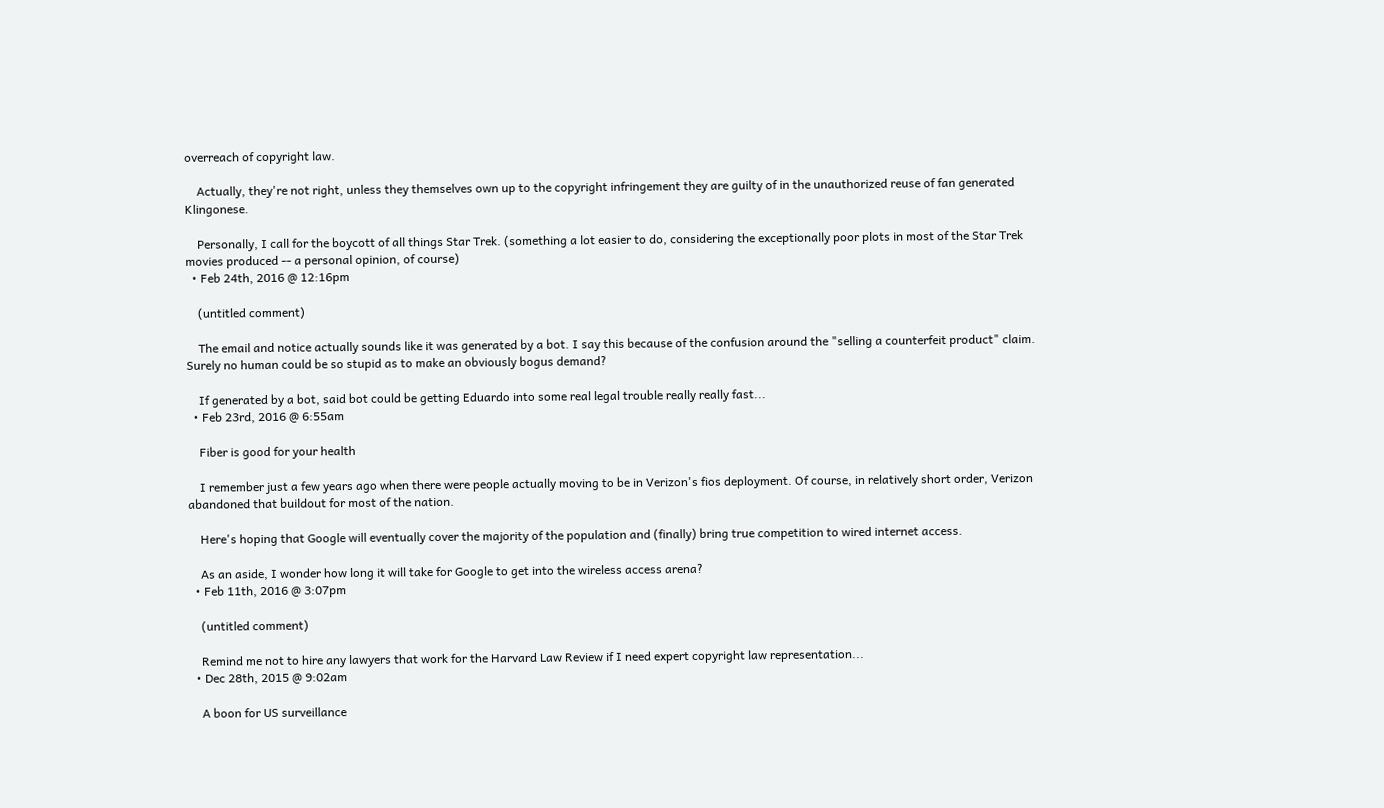overreach of copyright law.

    Actually, they're not right, unless they themselves own up to the copyright infringement they are guilty of in the unauthorized reuse of fan generated Klingonese.

    Personally, I call for the boycott of all things Star Trek. (something a lot easier to do, considering the exceptionally poor plots in most of the Star Trek movies produced -- a personal opinion, of course)
  • Feb 24th, 2016 @ 12:16pm

    (untitled comment)

    The email and notice actually sounds like it was generated by a bot. I say this because of the confusion around the "selling a counterfeit product" claim. Surely no human could be so stupid as to make an obviously bogus demand?

    If generated by a bot, said bot could be getting Eduardo into some real legal trouble really really fast...
  • Feb 23rd, 2016 @ 6:55am

    Fiber is good for your health

    I remember just a few years ago when there were people actually moving to be in Verizon's fios deployment. Of course, in relatively short order, Verizon abandoned that buildout for most of the nation.

    Here's hoping that Google will eventually cover the majority of the population and (finally) bring true competition to wired internet access.

    As an aside, I wonder how long it will take for Google to get into the wireless access arena?
  • Feb 11th, 2016 @ 3:07pm

    (untitled comment)

    Remind me not to hire any lawyers that work for the Harvard Law Review if I need expert copyright law representation...
  • Dec 28th, 2015 @ 9:02am

    A boon for US surveillance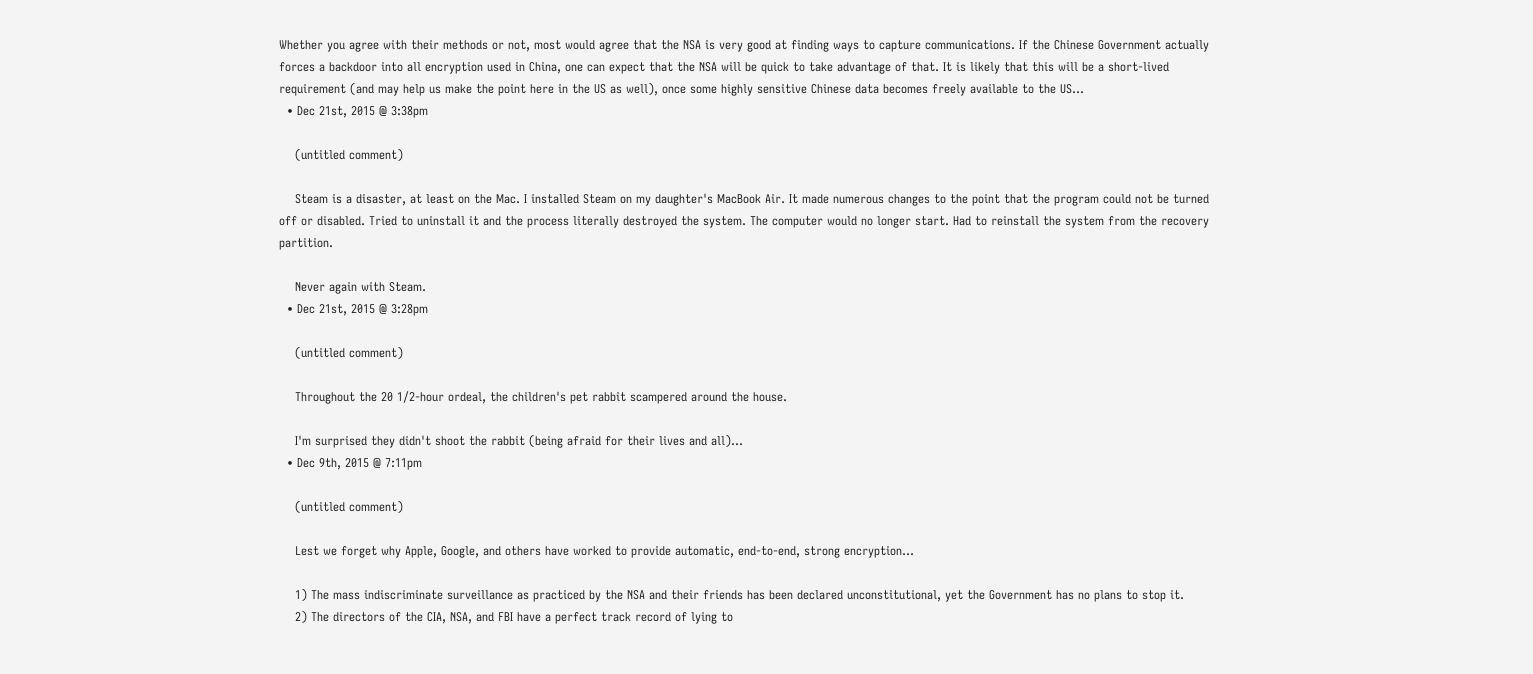Whether you agree with their methods or not, most would agree that the NSA is very good at finding ways to capture communications. If the Chinese Government actually forces a backdoor into all encryption used in China, one can expect that the NSA will be quick to take advantage of that. It is likely that this will be a short-lived requirement (and may help us make the point here in the US as well), once some highly sensitive Chinese data becomes freely available to the US...
  • Dec 21st, 2015 @ 3:38pm

    (untitled comment)

    Steam is a disaster, at least on the Mac. I installed Steam on my daughter's MacBook Air. It made numerous changes to the point that the program could not be turned off or disabled. Tried to uninstall it and the process literally destroyed the system. The computer would no longer start. Had to reinstall the system from the recovery partition.

    Never again with Steam.
  • Dec 21st, 2015 @ 3:28pm

    (untitled comment)

    Throughout the 20 1/2-hour ordeal, the children's pet rabbit scampered around the house.

    I'm surprised they didn't shoot the rabbit (being afraid for their lives and all)...
  • Dec 9th, 2015 @ 7:11pm

    (untitled comment)

    Lest we forget why Apple, Google, and others have worked to provide automatic, end-to-end, strong encryption...

    1) The mass indiscriminate surveillance as practiced by the NSA and their friends has been declared unconstitutional, yet the Government has no plans to stop it.
    2) The directors of the CIA, NSA, and FBI have a perfect track record of lying to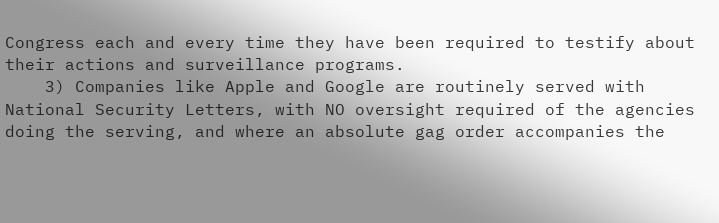Congress each and every time they have been required to testify about their actions and surveillance programs.
    3) Companies like Apple and Google are routinely served with National Security Letters, with NO oversight required of the agencies doing the serving, and where an absolute gag order accompanies the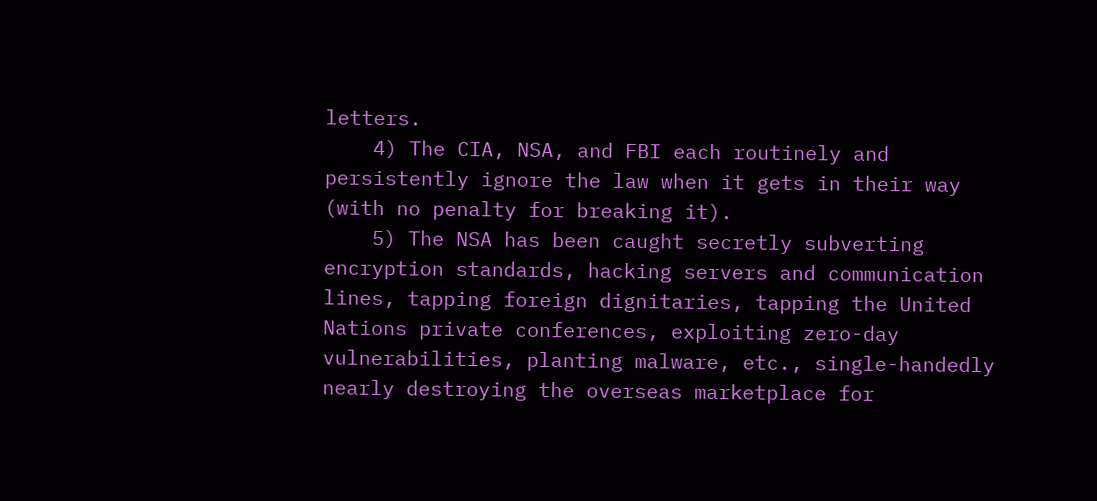letters.
    4) The CIA, NSA, and FBI each routinely and persistently ignore the law when it gets in their way (with no penalty for breaking it).
    5) The NSA has been caught secretly subverting encryption standards, hacking servers and communication lines, tapping foreign dignitaries, tapping the United Nations private conferences, exploiting zero-day vulnerabilities, planting malware, etc., single-handedly nearly destroying the overseas marketplace for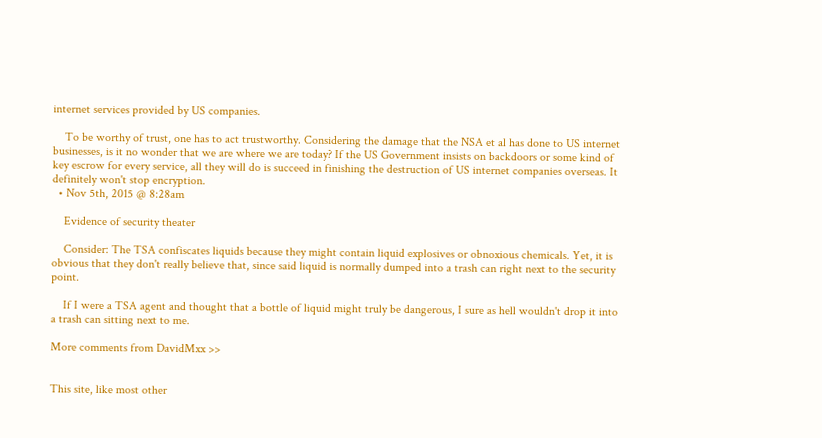internet services provided by US companies.

    To be worthy of trust, one has to act trustworthy. Considering the damage that the NSA et al has done to US internet businesses, is it no wonder that we are where we are today? If the US Government insists on backdoors or some kind of key escrow for every service, all they will do is succeed in finishing the destruction of US internet companies overseas. It definitely won't stop encryption.
  • Nov 5th, 2015 @ 8:28am

    Evidence of security theater

    Consider: The TSA confiscates liquids because they might contain liquid explosives or obnoxious chemicals. Yet, it is obvious that they don't really believe that, since said liquid is normally dumped into a trash can right next to the security point.

    If I were a TSA agent and thought that a bottle of liquid might truly be dangerous, I sure as hell wouldn't drop it into a trash can sitting next to me.

More comments from DavidMxx >>


This site, like most other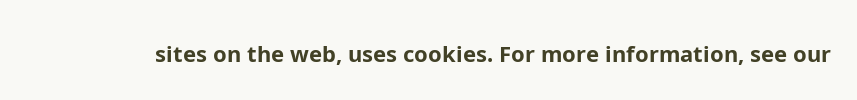sites on the web, uses cookies. For more information, see our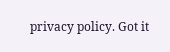privacy policy. Got it